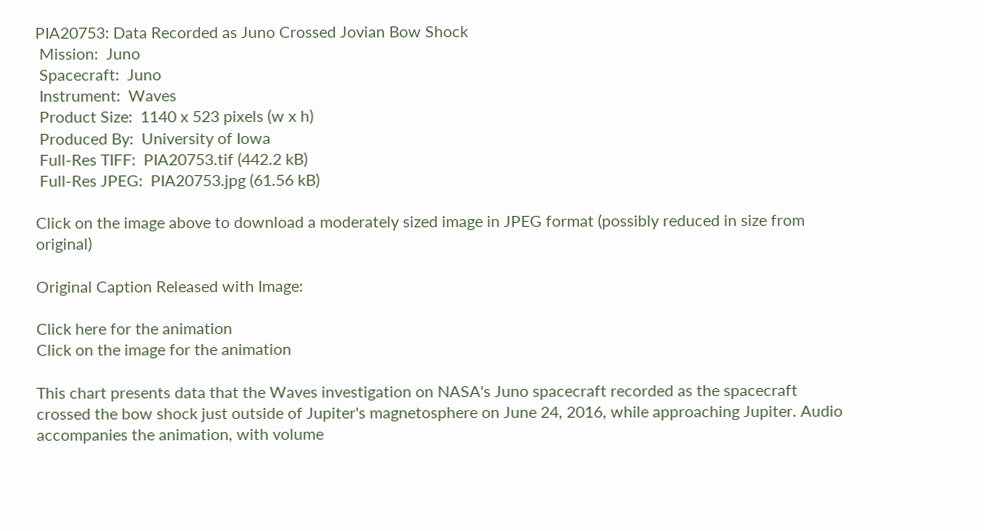PIA20753: Data Recorded as Juno Crossed Jovian Bow Shock
 Mission:  Juno
 Spacecraft:  Juno
 Instrument:  Waves
 Product Size:  1140 x 523 pixels (w x h)
 Produced By:  University of Iowa
 Full-Res TIFF:  PIA20753.tif (442.2 kB)
 Full-Res JPEG:  PIA20753.jpg (61.56 kB)

Click on the image above to download a moderately sized image in JPEG format (possibly reduced in size from original)

Original Caption Released with Image:

Click here for the animation
Click on the image for the animation

This chart presents data that the Waves investigation on NASA's Juno spacecraft recorded as the spacecraft crossed the bow shock just outside of Jupiter's magnetosphere on June 24, 2016, while approaching Jupiter. Audio accompanies the animation, with volume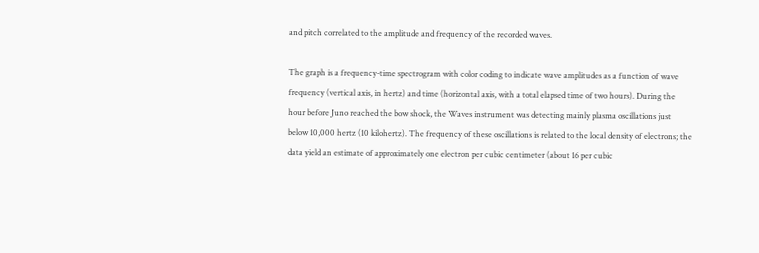and pitch correlated to the amplitude and frequency of the recorded waves.

The graph is a frequency-time spectrogram with color coding to indicate wave amplitudes as a function of wave frequency (vertical axis, in hertz) and time (horizontal axis, with a total elapsed time of two hours). During the hour before Juno reached the bow shock, the Waves instrument was detecting mainly plasma oscillations just below 10,000 hertz (10 kilohertz). The frequency of these oscillations is related to the local density of electrons; the data yield an estimate of approximately one electron per cubic centimeter (about 16 per cubic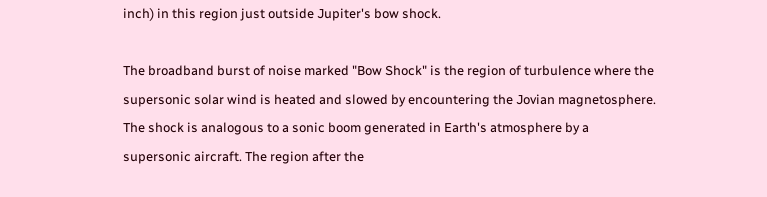inch) in this region just outside Jupiter's bow shock.

The broadband burst of noise marked "Bow Shock" is the region of turbulence where the supersonic solar wind is heated and slowed by encountering the Jovian magnetosphere. The shock is analogous to a sonic boom generated in Earth's atmosphere by a supersonic aircraft. The region after the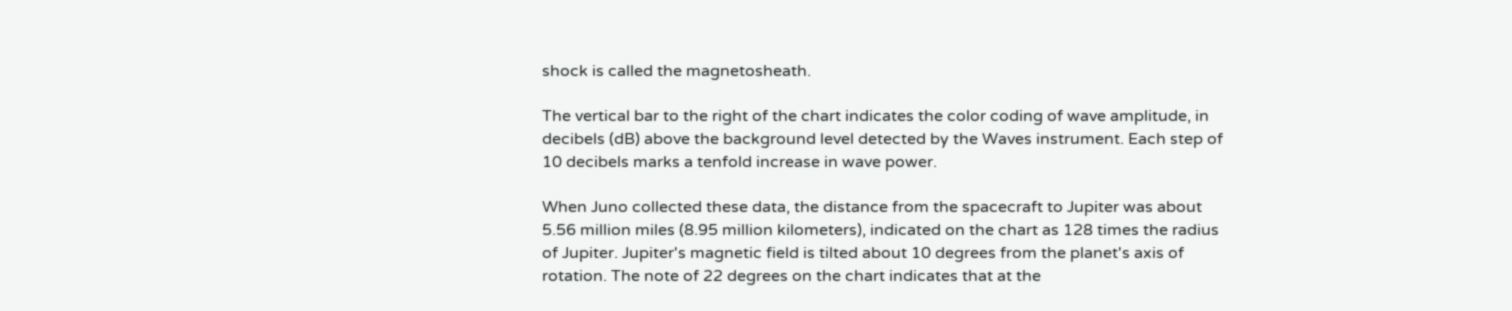shock is called the magnetosheath.

The vertical bar to the right of the chart indicates the color coding of wave amplitude, in decibels (dB) above the background level detected by the Waves instrument. Each step of 10 decibels marks a tenfold increase in wave power.

When Juno collected these data, the distance from the spacecraft to Jupiter was about 5.56 million miles (8.95 million kilometers), indicated on the chart as 128 times the radius of Jupiter. Jupiter's magnetic field is tilted about 10 degrees from the planet's axis of rotation. The note of 22 degrees on the chart indicates that at the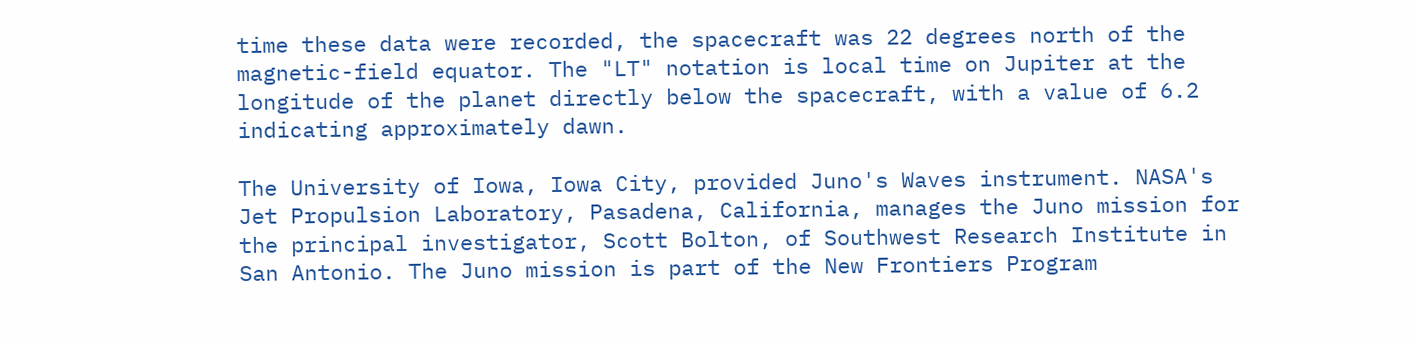time these data were recorded, the spacecraft was 22 degrees north of the magnetic-field equator. The "LT" notation is local time on Jupiter at the longitude of the planet directly below the spacecraft, with a value of 6.2 indicating approximately dawn.

The University of Iowa, Iowa City, provided Juno's Waves instrument. NASA's Jet Propulsion Laboratory, Pasadena, California, manages the Juno mission for the principal investigator, Scott Bolton, of Southwest Research Institute in San Antonio. The Juno mission is part of the New Frontiers Program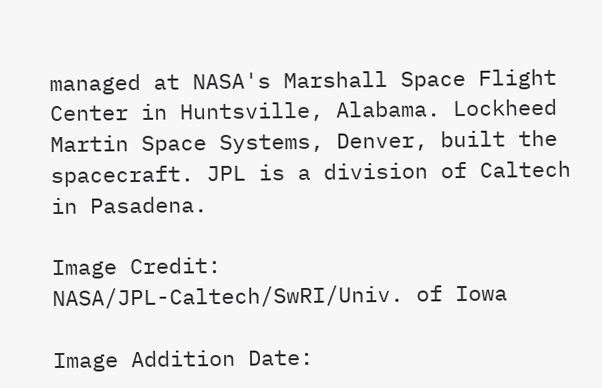managed at NASA's Marshall Space Flight Center in Huntsville, Alabama. Lockheed Martin Space Systems, Denver, built the spacecraft. JPL is a division of Caltech in Pasadena.

Image Credit:
NASA/JPL-Caltech/SwRI/Univ. of Iowa

Image Addition Date: